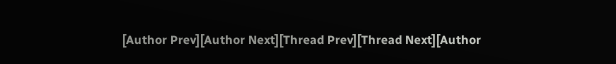[Author Prev][Author Next][Thread Prev][Thread Next][Author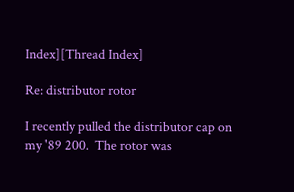Index][Thread Index]

Re: distributor rotor

I recently pulled the distributor cap on my '89 200.  The rotor was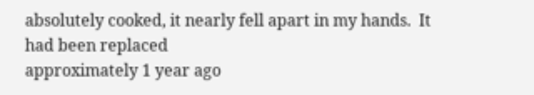absolutely cooked, it nearly fell apart in my hands.  It had been replaced
approximately 1 year ago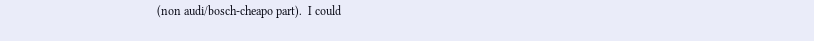(non audi/bosch-cheapo part).  I could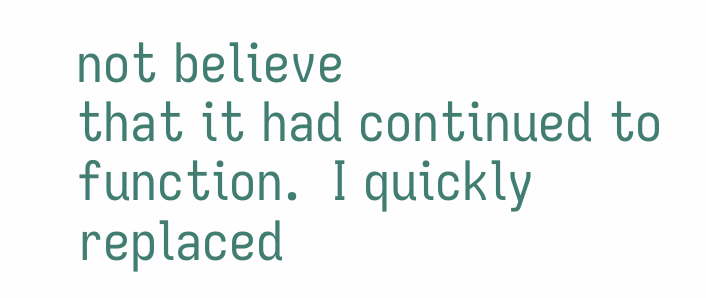not believe
that it had continued to function.  I quickly replaced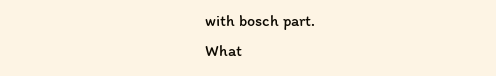with bosch part.
What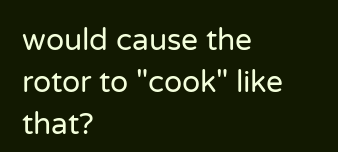would cause the rotor to "cook" like that?